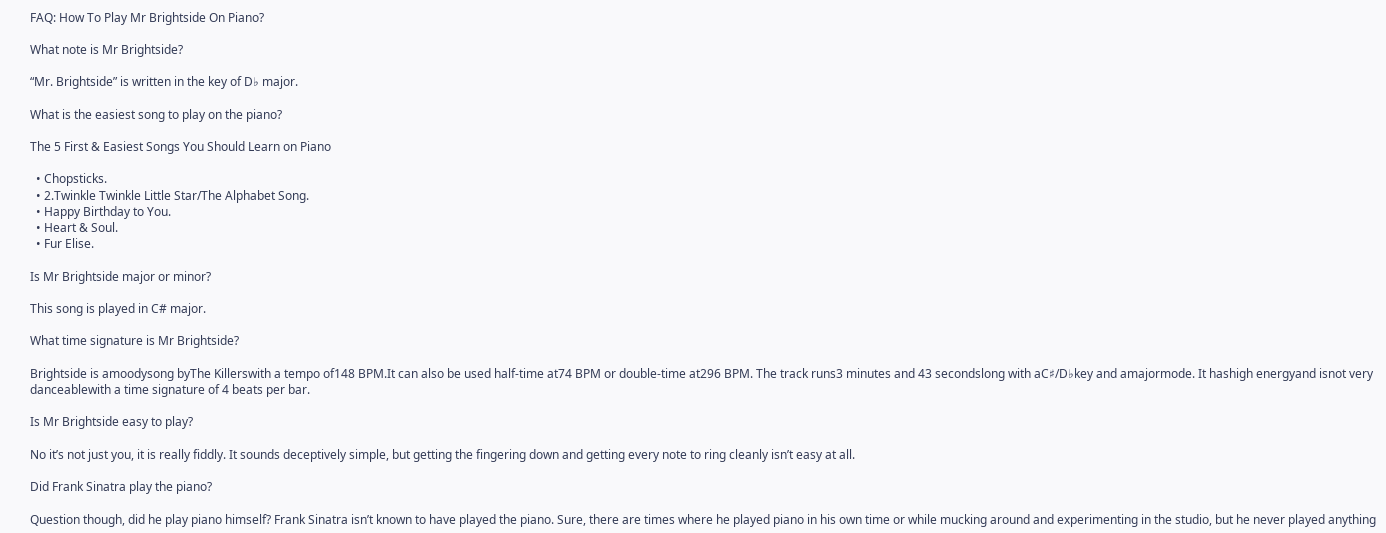FAQ: How To Play Mr Brightside On Piano?

What note is Mr Brightside?

“Mr. Brightside” is written in the key of D♭ major.

What is the easiest song to play on the piano?

The 5 First & Easiest Songs You Should Learn on Piano

  • Chopsticks.
  • 2.Twinkle Twinkle Little Star/The Alphabet Song.
  • Happy Birthday to You.
  • Heart & Soul.
  • Fur Elise.

Is Mr Brightside major or minor?

This song is played in C# major.

What time signature is Mr Brightside?

Brightside is amoodysong byThe Killerswith a tempo of148 BPM.It can also be used half-time at74 BPM or double-time at296 BPM. The track runs3 minutes and 43 secondslong with aC♯/D♭key and amajormode. It hashigh energyand isnot very danceablewith a time signature of 4 beats per bar.

Is Mr Brightside easy to play?

No it’s not just you, it is really fiddly. It sounds deceptively simple, but getting the fingering down and getting every note to ring cleanly isn’t easy at all.

Did Frank Sinatra play the piano?

Question though, did he play piano himself? Frank Sinatra isn’t known to have played the piano. Sure, there are times where he played piano in his own time or while mucking around and experimenting in the studio, but he never played anything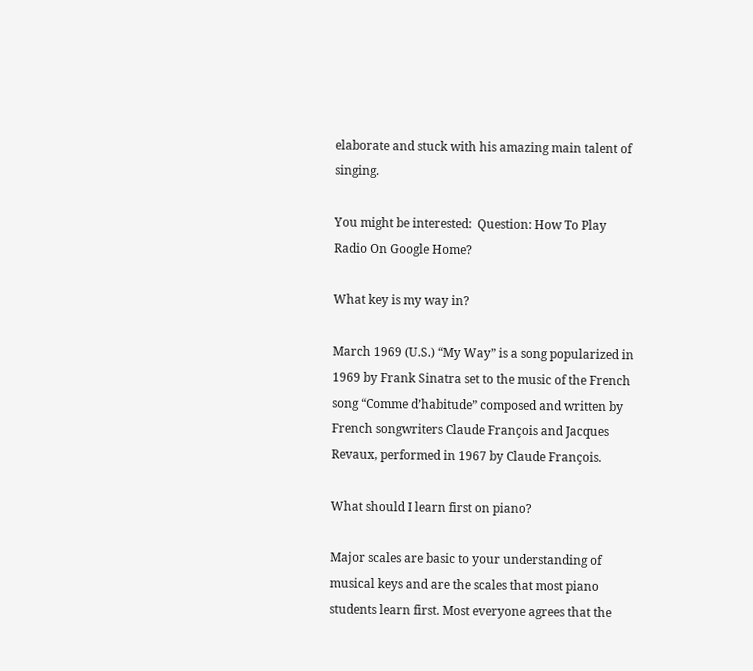elaborate and stuck with his amazing main talent of singing.

You might be interested:  Question: How To Play Radio On Google Home?

What key is my way in?

March 1969 (U.S.) “My Way” is a song popularized in 1969 by Frank Sinatra set to the music of the French song “Comme d’habitude” composed and written by French songwriters Claude François and Jacques Revaux, performed in 1967 by Claude François.

What should I learn first on piano?

Major scales are basic to your understanding of musical keys and are the scales that most piano students learn first. Most everyone agrees that the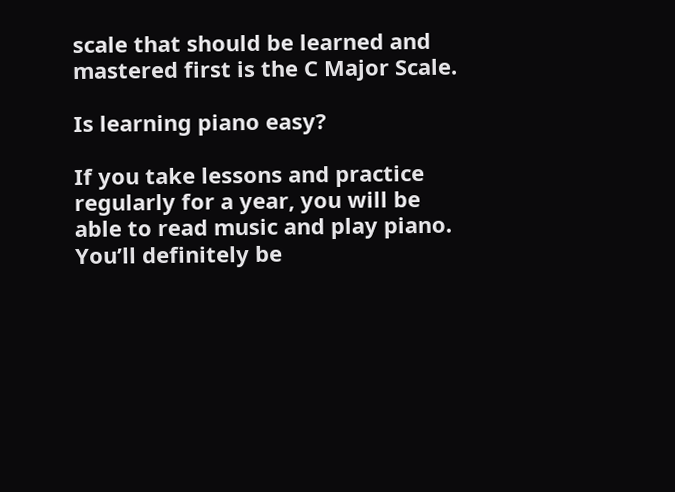scale that should be learned and mastered first is the C Major Scale.

Is learning piano easy?

If you take lessons and practice regularly for a year, you will be able to read music and play piano. You’ll definitely be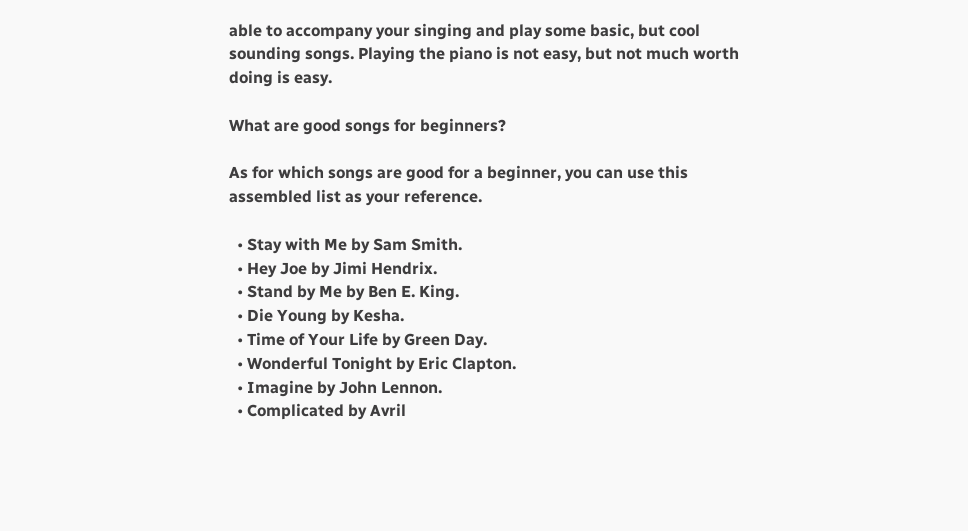able to accompany your singing and play some basic, but cool sounding songs. Playing the piano is not easy, but not much worth doing is easy.

What are good songs for beginners?

As for which songs are good for a beginner, you can use this assembled list as your reference.

  • Stay with Me by Sam Smith.
  • Hey Joe by Jimi Hendrix.
  • Stand by Me by Ben E. King.
  • Die Young by Kesha.
  • Time of Your Life by Green Day.
  • Wonderful Tonight by Eric Clapton.
  • Imagine by John Lennon.
  • Complicated by Avril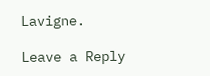Lavigne.

Leave a Reply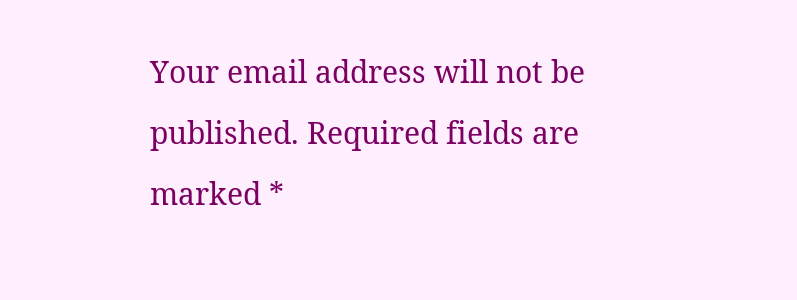Your email address will not be published. Required fields are marked *